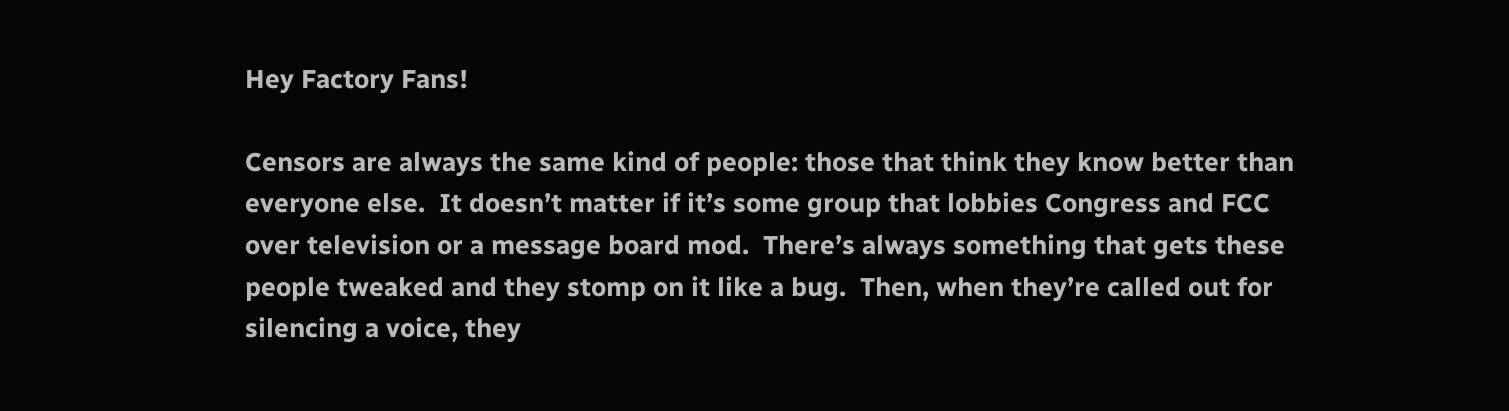Hey Factory Fans!

Censors are always the same kind of people: those that think they know better than everyone else.  It doesn’t matter if it’s some group that lobbies Congress and FCC over television or a message board mod.  There’s always something that gets these people tweaked and they stomp on it like a bug.  Then, when they’re called out for silencing a voice, they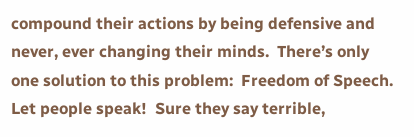compound their actions by being defensive and never, ever changing their minds.  There’s only one solution to this problem:  Freedom of Speech.  Let people speak!  Sure they say terrible,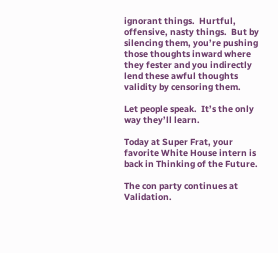ignorant things.  Hurtful, offensive, nasty things.  But by silencing them, you’re pushing those thoughts inward where they fester and you indirectly lend these awful thoughts validity by censoring them.

Let people speak.  It’s the only way they’ll learn.

Today at Super Frat, your favorite White House intern is back in Thinking of the Future.

The con party continues at Validation.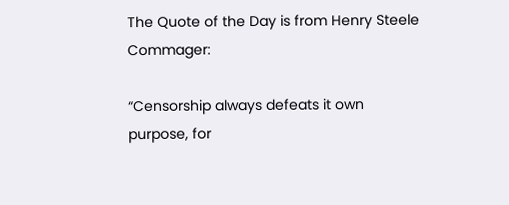The Quote of the Day is from Henry Steele Commager:

“Censorship always defeats it own purpose, for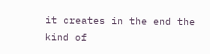it creates in the end the kind of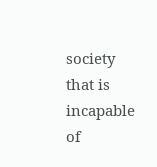society that is incapable of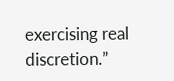exercising real discretion.”